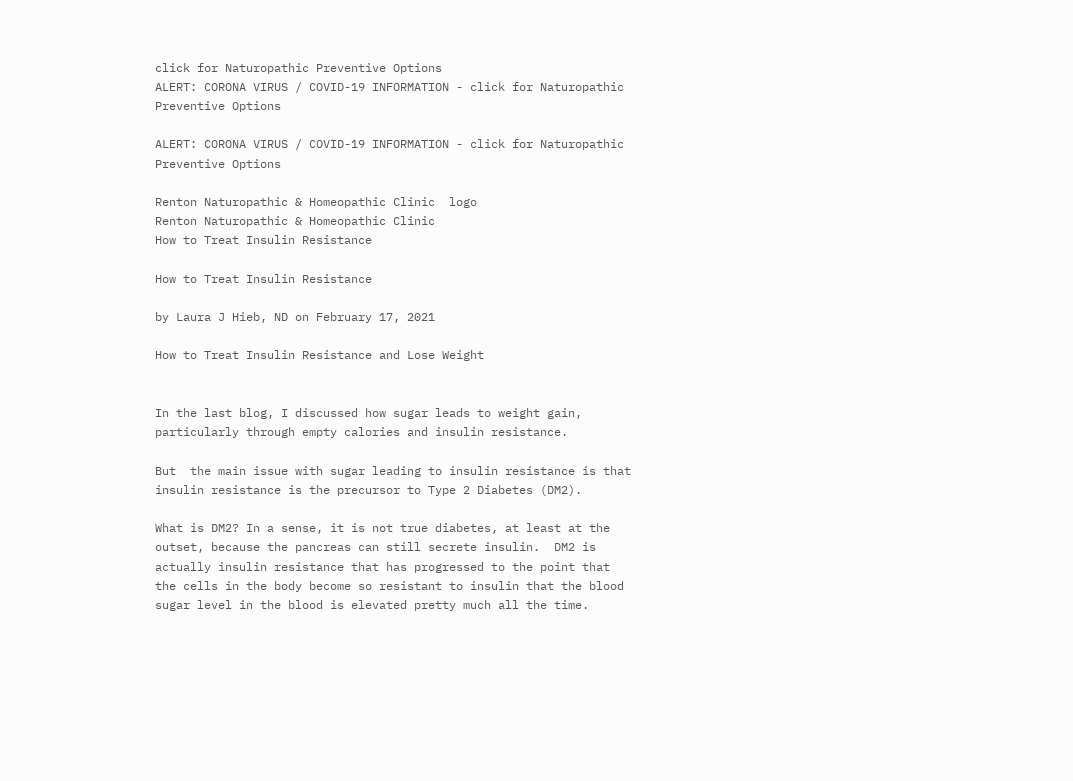click for Naturopathic Preventive Options
ALERT: CORONA VIRUS / COVID-19 INFORMATION - click for Naturopathic Preventive Options

ALERT: CORONA VIRUS / COVID-19 INFORMATION - click for Naturopathic Preventive Options

Renton Naturopathic & Homeopathic Clinic  logo
Renton Naturopathic & Homeopathic Clinic
How to Treat Insulin Resistance

How to Treat Insulin Resistance

by Laura J Hieb, ND on February 17, 2021

How to Treat Insulin Resistance and Lose Weight


In the last blog, I discussed how sugar leads to weight gain, particularly through empty calories and insulin resistance.

But  the main issue with sugar leading to insulin resistance is that insulin resistance is the precursor to Type 2 Diabetes (DM2).

What is DM2? In a sense, it is not true diabetes, at least at the outset, because the pancreas can still secrete insulin.  DM2 is actually insulin resistance that has progressed to the point that the cells in the body become so resistant to insulin that the blood sugar level in the blood is elevated pretty much all the time.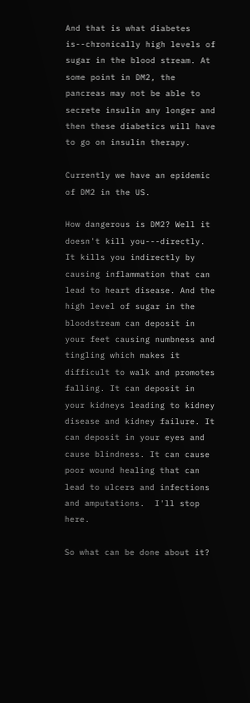And that is what diabetes is--chronically high levels of sugar in the blood stream. At some point in DM2, the pancreas may not be able to secrete insulin any longer and then these diabetics will have to go on insulin therapy.

Currently we have an epidemic of DM2 in the US.

How dangerous is DM2? Well it doesn't kill you---directly. It kills you indirectly by causing inflammation that can lead to heart disease. And the high level of sugar in the bloodstream can deposit in your feet causing numbness and tingling which makes it difficult to walk and promotes falling. It can deposit in your kidneys leading to kidney disease and kidney failure. It can deposit in your eyes and cause blindness. It can cause poor wound healing that can lead to ulcers and infections and amputations.  I'll stop here.

So what can be done about it?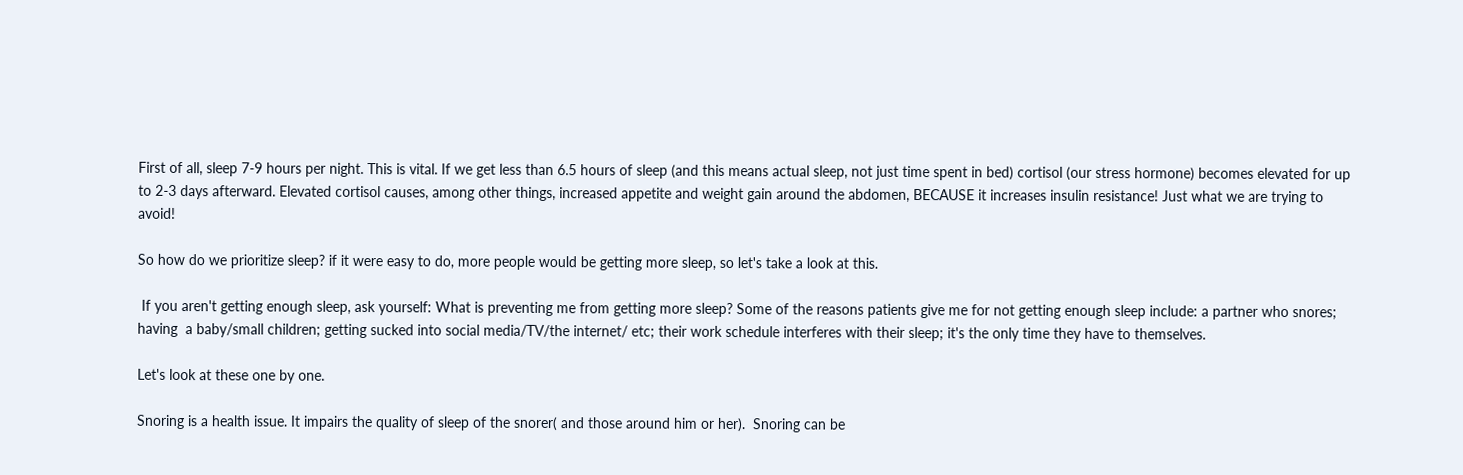First of all, sleep 7-9 hours per night. This is vital. If we get less than 6.5 hours of sleep (and this means actual sleep, not just time spent in bed) cortisol (our stress hormone) becomes elevated for up to 2-3 days afterward. Elevated cortisol causes, among other things, increased appetite and weight gain around the abdomen, BECAUSE it increases insulin resistance! Just what we are trying to avoid!

So how do we prioritize sleep? if it were easy to do, more people would be getting more sleep, so let's take a look at this.

 If you aren't getting enough sleep, ask yourself: What is preventing me from getting more sleep? Some of the reasons patients give me for not getting enough sleep include: a partner who snores; having  a baby/small children; getting sucked into social media/TV/the internet/ etc; their work schedule interferes with their sleep; it's the only time they have to themselves.

Let's look at these one by one.

Snoring is a health issue. It impairs the quality of sleep of the snorer( and those around him or her).  Snoring can be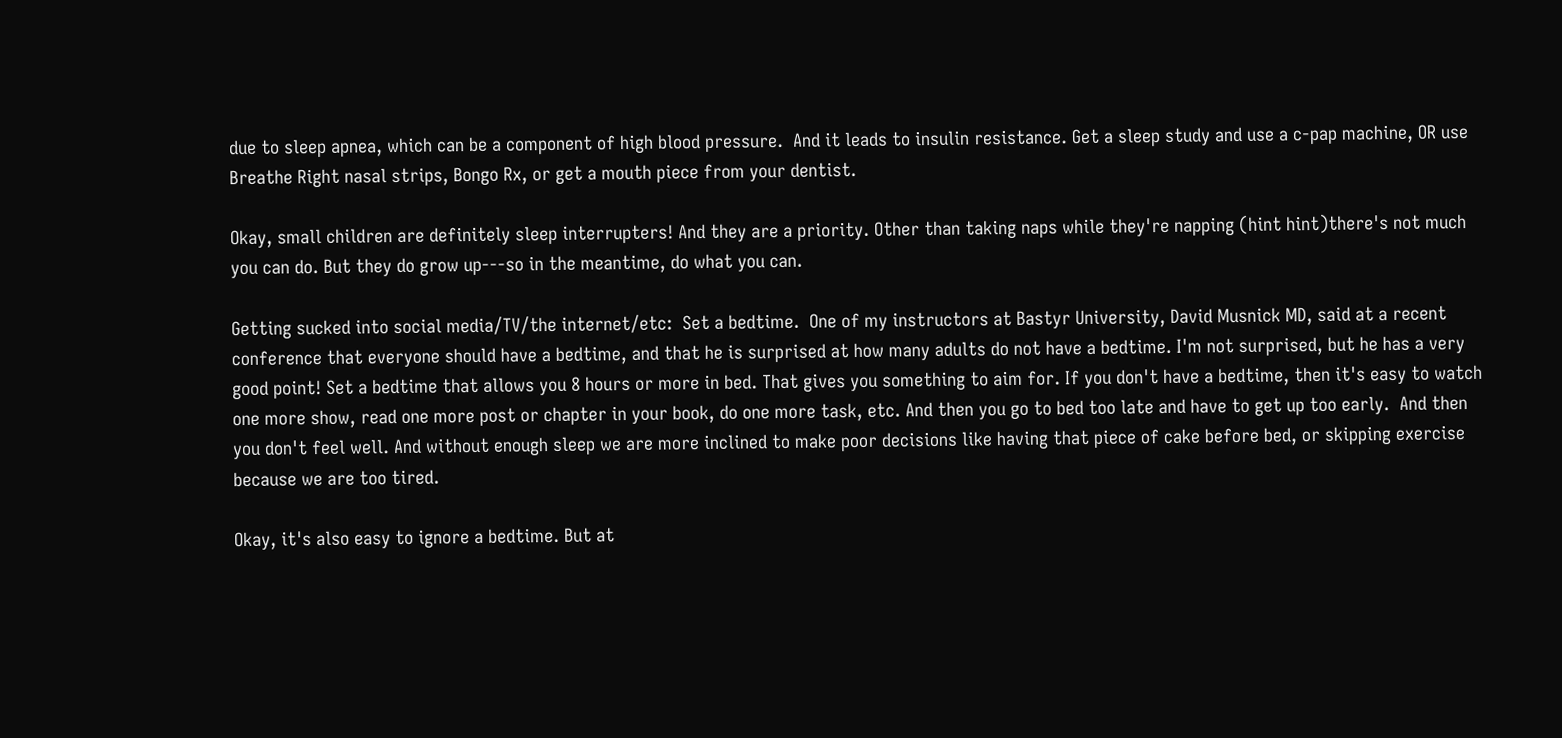due to sleep apnea, which can be a component of high blood pressure.  And it leads to insulin resistance. Get a sleep study and use a c-pap machine, OR use Breathe Right nasal strips, Bongo Rx, or get a mouth piece from your dentist.

Okay, small children are definitely sleep interrupters! And they are a priority. Other than taking naps while they're napping (hint hint)there's not much you can do. But they do grow up---so in the meantime, do what you can.

Getting sucked into social media/TV/the internet/etc:  Set a bedtime.  One of my instructors at Bastyr University, David Musnick MD, said at a recent conference that everyone should have a bedtime, and that he is surprised at how many adults do not have a bedtime. I'm not surprised, but he has a very good point! Set a bedtime that allows you 8 hours or more in bed. That gives you something to aim for. If you don't have a bedtime, then it's easy to watch one more show, read one more post or chapter in your book, do one more task, etc. And then you go to bed too late and have to get up too early.  And then you don't feel well. And without enough sleep we are more inclined to make poor decisions like having that piece of cake before bed, or skipping exercise because we are too tired.

Okay, it's also easy to ignore a bedtime. But at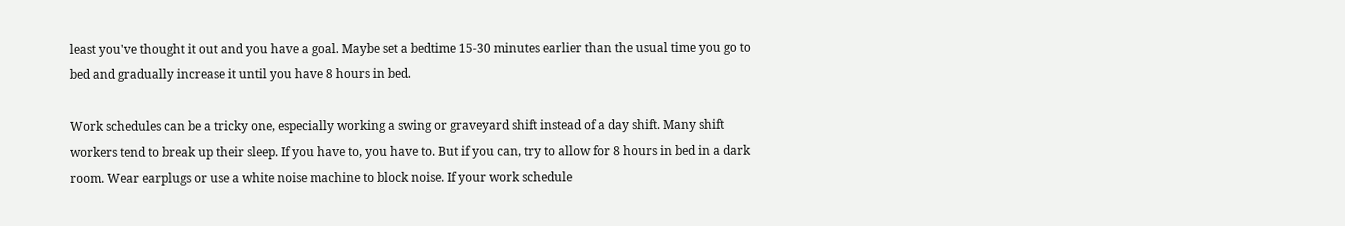least you've thought it out and you have a goal. Maybe set a bedtime 15-30 minutes earlier than the usual time you go to bed and gradually increase it until you have 8 hours in bed.

Work schedules can be a tricky one, especially working a swing or graveyard shift instead of a day shift. Many shift workers tend to break up their sleep. If you have to, you have to. But if you can, try to allow for 8 hours in bed in a dark room. Wear earplugs or use a white noise machine to block noise. If your work schedule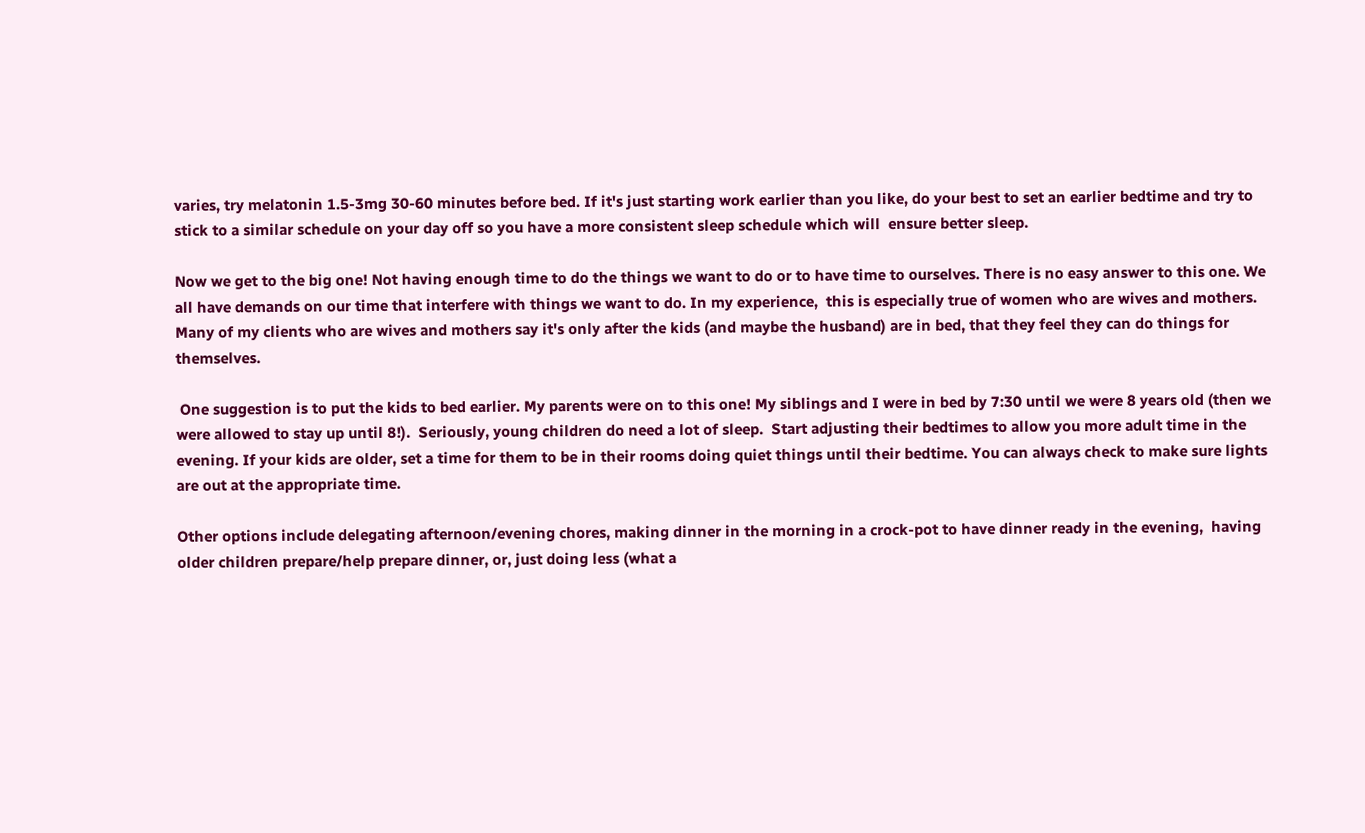varies, try melatonin 1.5-3mg 30-60 minutes before bed. If it's just starting work earlier than you like, do your best to set an earlier bedtime and try to stick to a similar schedule on your day off so you have a more consistent sleep schedule which will  ensure better sleep.

Now we get to the big one! Not having enough time to do the things we want to do or to have time to ourselves. There is no easy answer to this one. We all have demands on our time that interfere with things we want to do. In my experience,  this is especially true of women who are wives and mothers. Many of my clients who are wives and mothers say it's only after the kids (and maybe the husband) are in bed, that they feel they can do things for themselves.

 One suggestion is to put the kids to bed earlier. My parents were on to this one! My siblings and I were in bed by 7:30 until we were 8 years old (then we were allowed to stay up until 8!).  Seriously, young children do need a lot of sleep.  Start adjusting their bedtimes to allow you more adult time in the evening. If your kids are older, set a time for them to be in their rooms doing quiet things until their bedtime. You can always check to make sure lights are out at the appropriate time.

Other options include delegating afternoon/evening chores, making dinner in the morning in a crock-pot to have dinner ready in the evening,  having older children prepare/help prepare dinner, or, just doing less (what a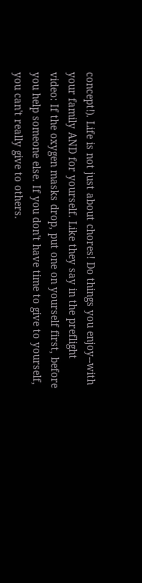concept!). Life is not just about chores! Do things you enjoy--with your family AND for yourself. Like they say in the preflight video: If the oxygen masks drop, put one on yourself first, before you help someone else. If you don't have time to give to yourself, you can't really give to others.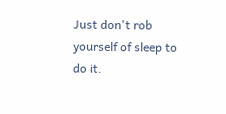Just don't rob yourself of sleep to do it.